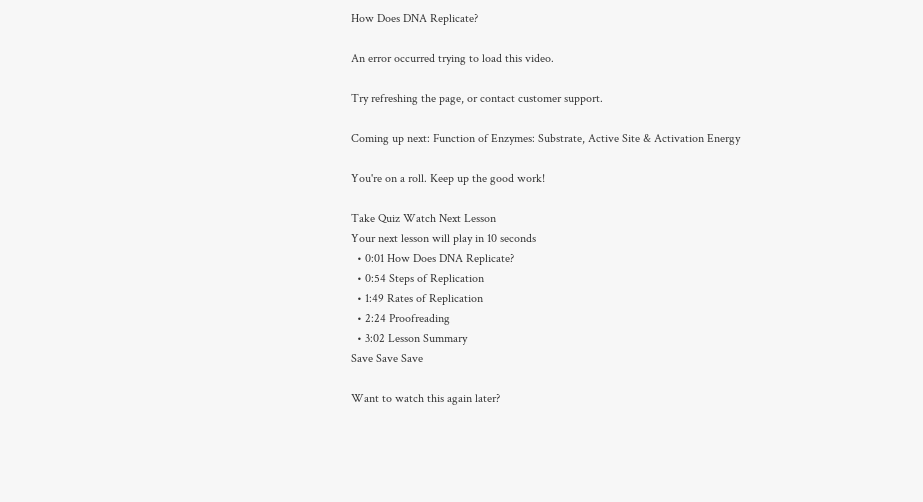How Does DNA Replicate?

An error occurred trying to load this video.

Try refreshing the page, or contact customer support.

Coming up next: Function of Enzymes: Substrate, Active Site & Activation Energy

You're on a roll. Keep up the good work!

Take Quiz Watch Next Lesson
Your next lesson will play in 10 seconds
  • 0:01 How Does DNA Replicate?
  • 0:54 Steps of Replication
  • 1:49 Rates of Replication
  • 2:24 Proofreading
  • 3:02 Lesson Summary
Save Save Save

Want to watch this again later?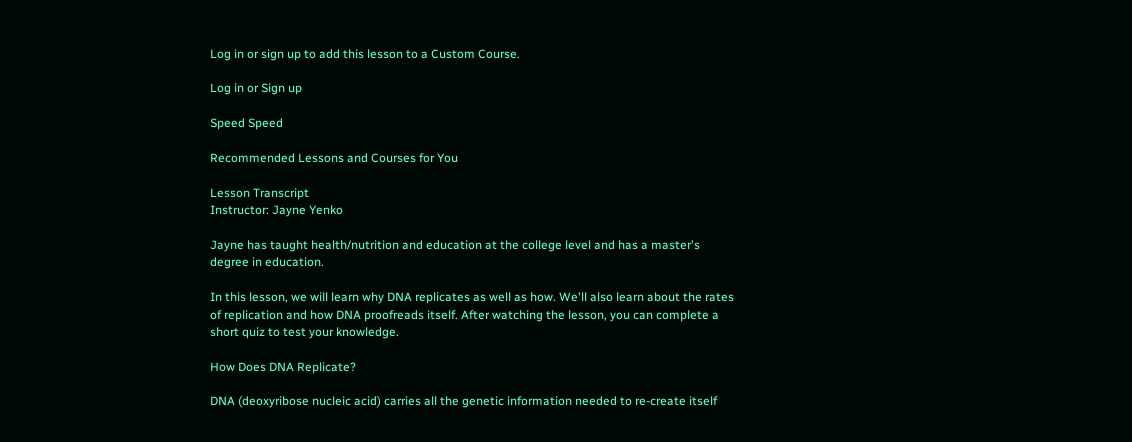Log in or sign up to add this lesson to a Custom Course.

Log in or Sign up

Speed Speed

Recommended Lessons and Courses for You

Lesson Transcript
Instructor: Jayne Yenko

Jayne has taught health/nutrition and education at the college level and has a master's degree in education.

In this lesson, we will learn why DNA replicates as well as how. We'll also learn about the rates of replication and how DNA proofreads itself. After watching the lesson, you can complete a short quiz to test your knowledge.

How Does DNA Replicate?

DNA (deoxyribose nucleic acid) carries all the genetic information needed to re-create itself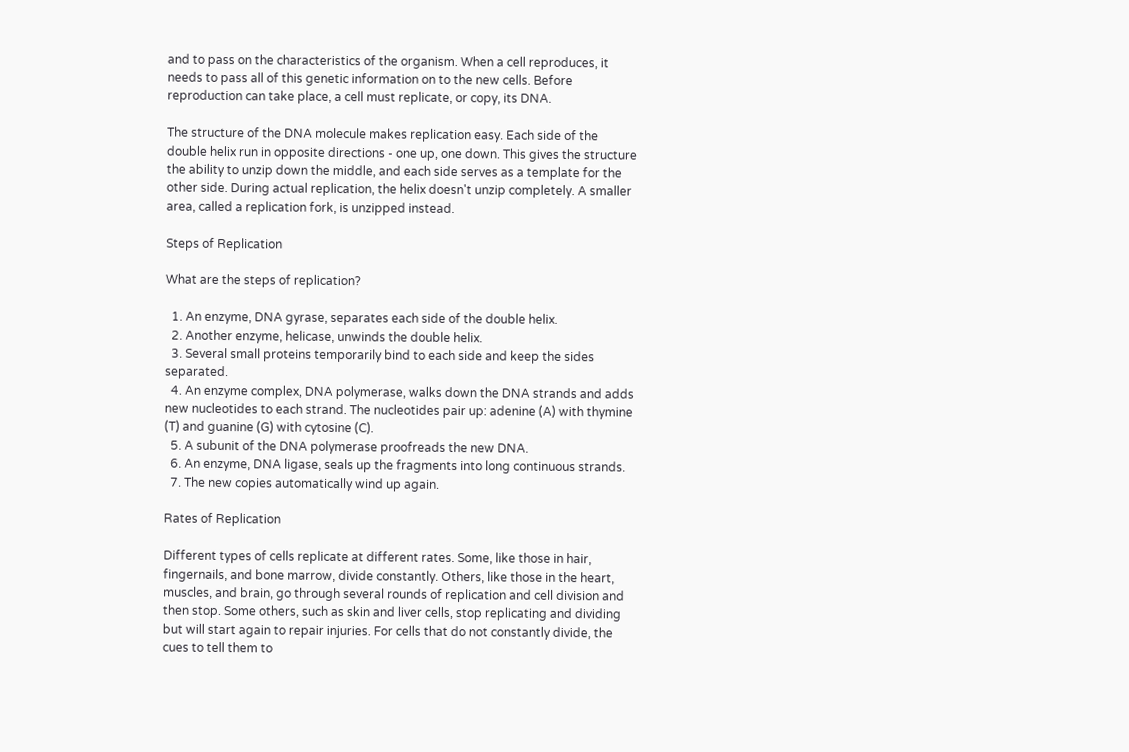and to pass on the characteristics of the organism. When a cell reproduces, it needs to pass all of this genetic information on to the new cells. Before reproduction can take place, a cell must replicate, or copy, its DNA.

The structure of the DNA molecule makes replication easy. Each side of the double helix run in opposite directions - one up, one down. This gives the structure the ability to unzip down the middle, and each side serves as a template for the other side. During actual replication, the helix doesn't unzip completely. A smaller area, called a replication fork, is unzipped instead.

Steps of Replication

What are the steps of replication?

  1. An enzyme, DNA gyrase, separates each side of the double helix.
  2. Another enzyme, helicase, unwinds the double helix.
  3. Several small proteins temporarily bind to each side and keep the sides separated.
  4. An enzyme complex, DNA polymerase, walks down the DNA strands and adds new nucleotides to each strand. The nucleotides pair up: adenine (A) with thymine (T) and guanine (G) with cytosine (C).
  5. A subunit of the DNA polymerase proofreads the new DNA.
  6. An enzyme, DNA ligase, seals up the fragments into long continuous strands.
  7. The new copies automatically wind up again.

Rates of Replication

Different types of cells replicate at different rates. Some, like those in hair, fingernails, and bone marrow, divide constantly. Others, like those in the heart, muscles, and brain, go through several rounds of replication and cell division and then stop. Some others, such as skin and liver cells, stop replicating and dividing but will start again to repair injuries. For cells that do not constantly divide, the cues to tell them to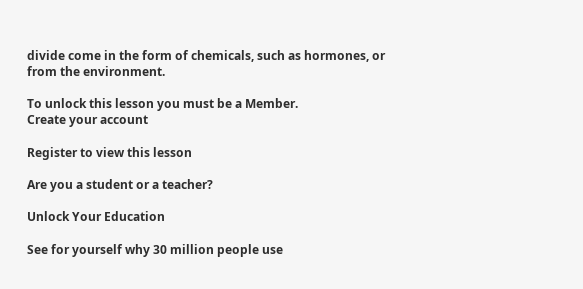divide come in the form of chemicals, such as hormones, or from the environment.

To unlock this lesson you must be a Member.
Create your account

Register to view this lesson

Are you a student or a teacher?

Unlock Your Education

See for yourself why 30 million people use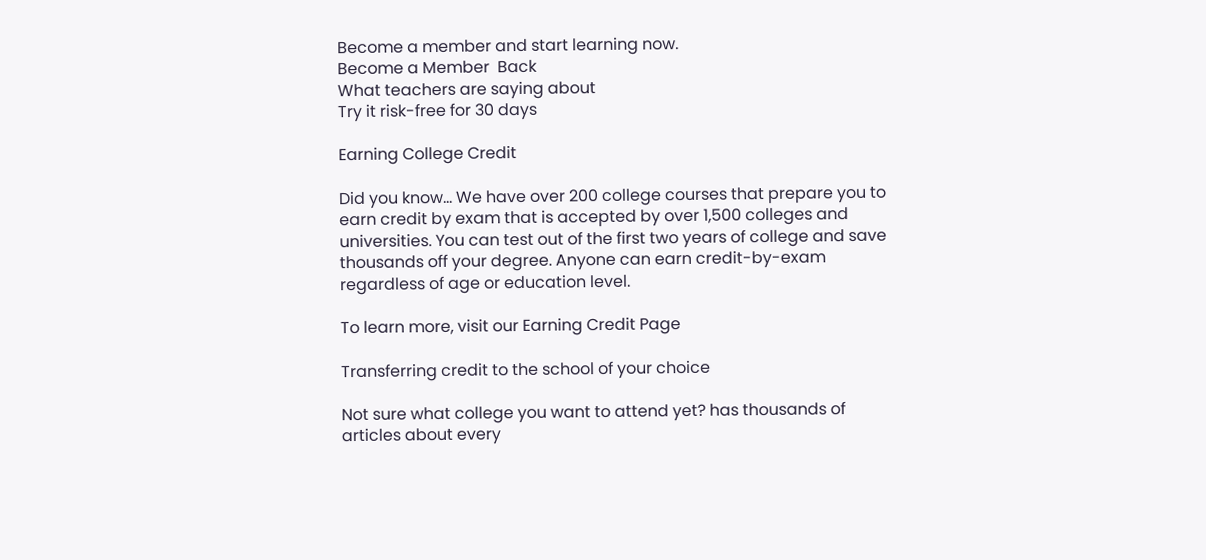Become a member and start learning now.
Become a Member  Back
What teachers are saying about
Try it risk-free for 30 days

Earning College Credit

Did you know… We have over 200 college courses that prepare you to earn credit by exam that is accepted by over 1,500 colleges and universities. You can test out of the first two years of college and save thousands off your degree. Anyone can earn credit-by-exam regardless of age or education level.

To learn more, visit our Earning Credit Page

Transferring credit to the school of your choice

Not sure what college you want to attend yet? has thousands of articles about every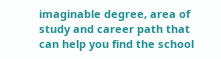imaginable degree, area of study and career path that can help you find the school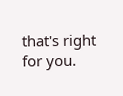that's right for you.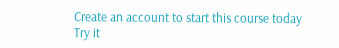Create an account to start this course today
Try it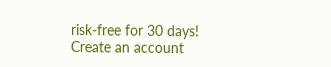risk-free for 30 days!
Create an account